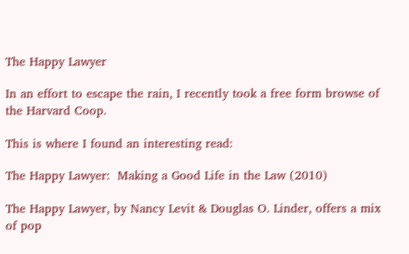The Happy Lawyer

In an effort to escape the rain, I recently took a free form browse of the Harvard Coop.

This is where I found an interesting read:

The Happy Lawyer:  Making a Good Life in the Law (2010)

The Happy Lawyer, by Nancy Levit & Douglas O. Linder, offers a mix of pop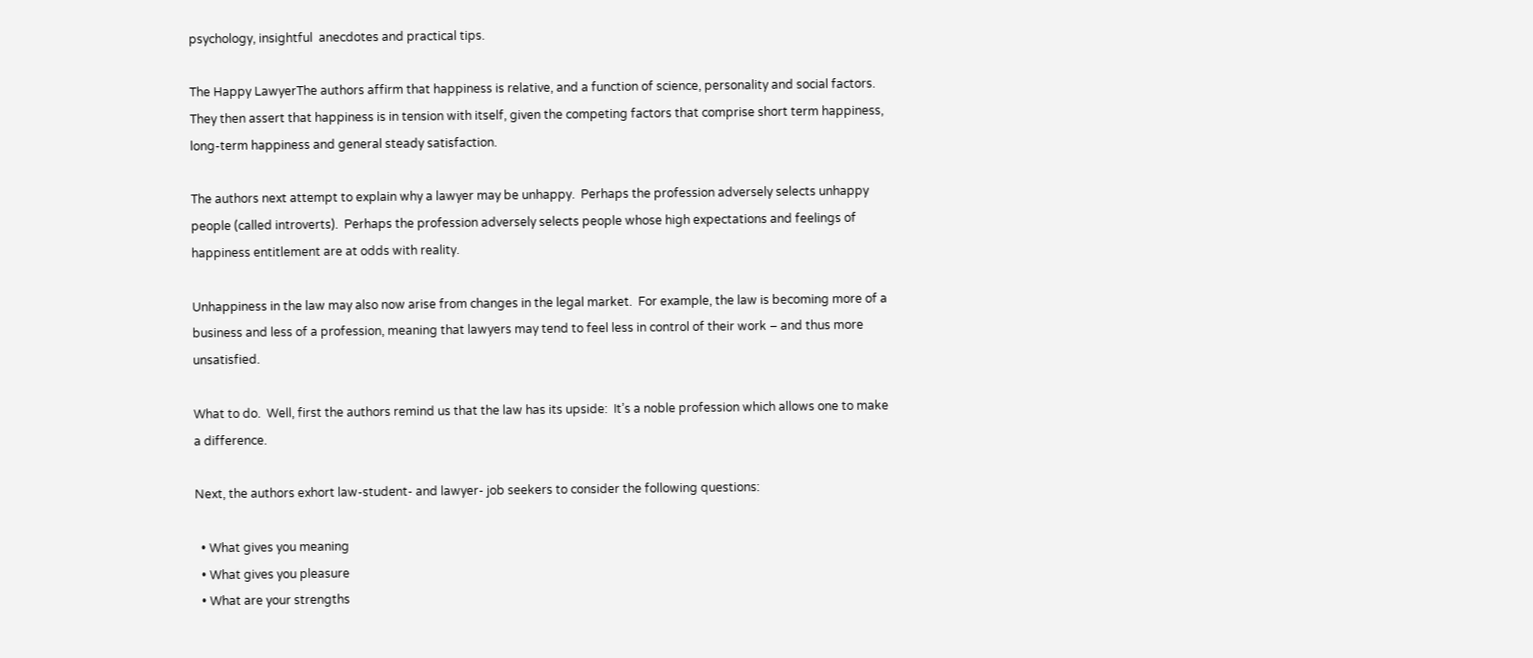psychology, insightful  anecdotes and practical tips.

The Happy LawyerThe authors affirm that happiness is relative, and a function of science, personality and social factors.  They then assert that happiness is in tension with itself, given the competing factors that comprise short term happiness, long-term happiness and general steady satisfaction.

The authors next attempt to explain why a lawyer may be unhappy.  Perhaps the profession adversely selects unhappy people (called introverts).  Perhaps the profession adversely selects people whose high expectations and feelings of happiness entitlement are at odds with reality.

Unhappiness in the law may also now arise from changes in the legal market.  For example, the law is becoming more of a business and less of a profession, meaning that lawyers may tend to feel less in control of their work – and thus more unsatisfied.

What to do.  Well, first the authors remind us that the law has its upside:  It’s a noble profession which allows one to make a difference.

Next, the authors exhort law-student- and lawyer- job seekers to consider the following questions:

  • What gives you meaning
  • What gives you pleasure
  • What are your strengths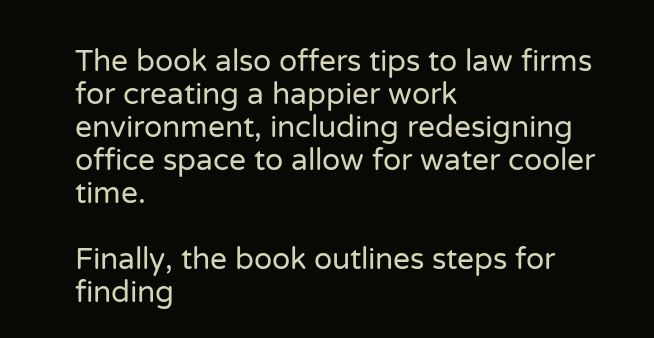The book also offers tips to law firms for creating a happier work environment, including redesigning office space to allow for water cooler time.

Finally, the book outlines steps for finding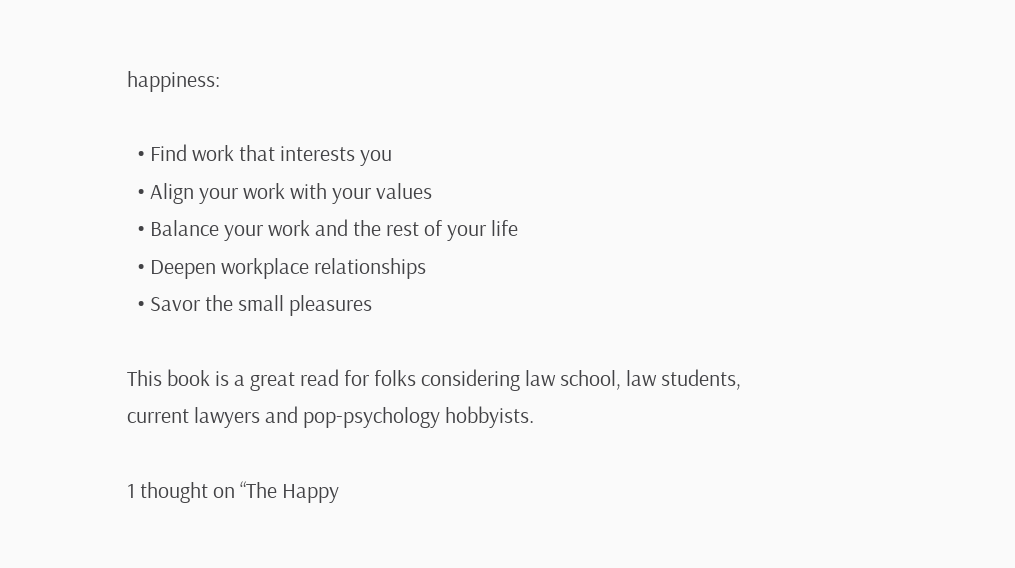happiness:

  • Find work that interests you
  • Align your work with your values
  • Balance your work and the rest of your life
  • Deepen workplace relationships
  • Savor the small pleasures

This book is a great read for folks considering law school, law students, current lawyers and pop-psychology hobbyists.

1 thought on “The Happy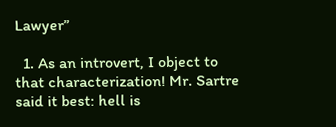Lawyer”

  1. As an introvert, I object to that characterization! Mr. Sartre said it best: hell is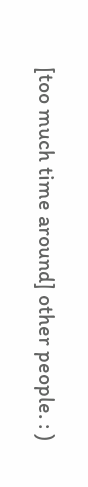[too much time around] other people. : )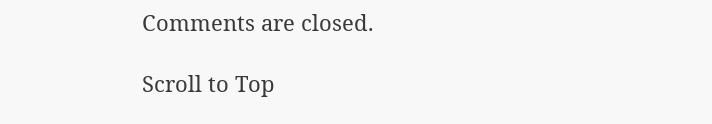Comments are closed.

Scroll to Top